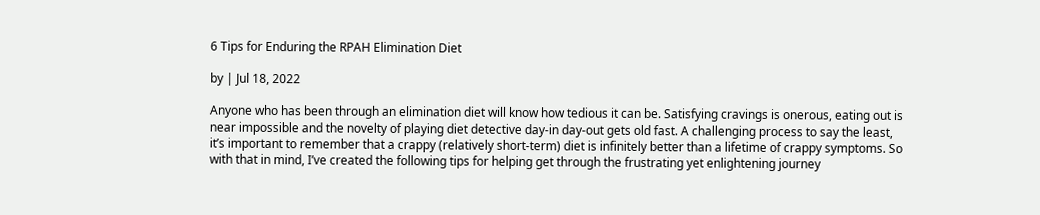6 Tips for Enduring the RPAH Elimination Diet

by | Jul 18, 2022

Anyone who has been through an elimination diet will know how tedious it can be. Satisfying cravings is onerous, eating out is near impossible and the novelty of playing diet detective day-in day-out gets old fast. A challenging process to say the least, it’s important to remember that a crappy (relatively short-term) diet is infinitely better than a lifetime of crappy symptoms. So with that in mind, I’ve created the following tips for helping get through the frustrating yet enlightening journey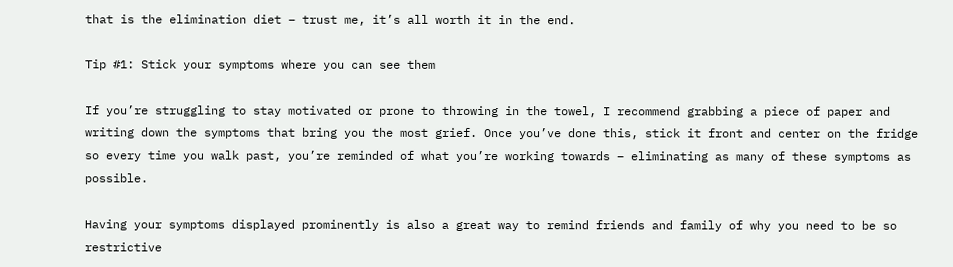that is the elimination diet – trust me, it’s all worth it in the end.

Tip #1: Stick your symptoms where you can see them

If you’re struggling to stay motivated or prone to throwing in the towel, I recommend grabbing a piece of paper and writing down the symptoms that bring you the most grief. Once you’ve done this, stick it front and center on the fridge so every time you walk past, you’re reminded of what you’re working towards – eliminating as many of these symptoms as possible.

Having your symptoms displayed prominently is also a great way to remind friends and family of why you need to be so restrictive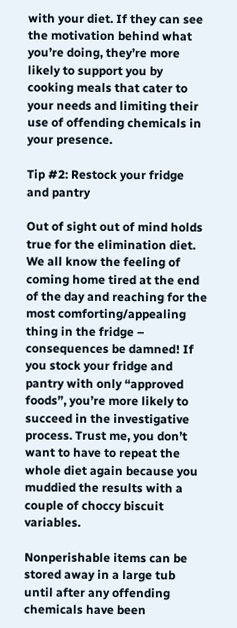with your diet. If they can see the motivation behind what you’re doing, they’re more likely to support you by cooking meals that cater to your needs and limiting their use of offending chemicals in your presence.

Tip #2: Restock your fridge and pantry

Out of sight out of mind holds true for the elimination diet. We all know the feeling of coming home tired at the end of the day and reaching for the most comforting/appealing thing in the fridge – consequences be damned! If you stock your fridge and pantry with only “approved foods”, you’re more likely to succeed in the investigative process. Trust me, you don’t want to have to repeat the whole diet again because you muddied the results with a couple of choccy biscuit variables.

Nonperishable items can be stored away in a large tub until after any offending chemicals have been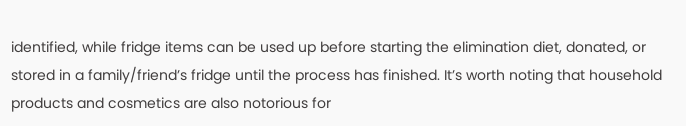identified, while fridge items can be used up before starting the elimination diet, donated, or stored in a family/friend’s fridge until the process has finished. It’s worth noting that household products and cosmetics are also notorious for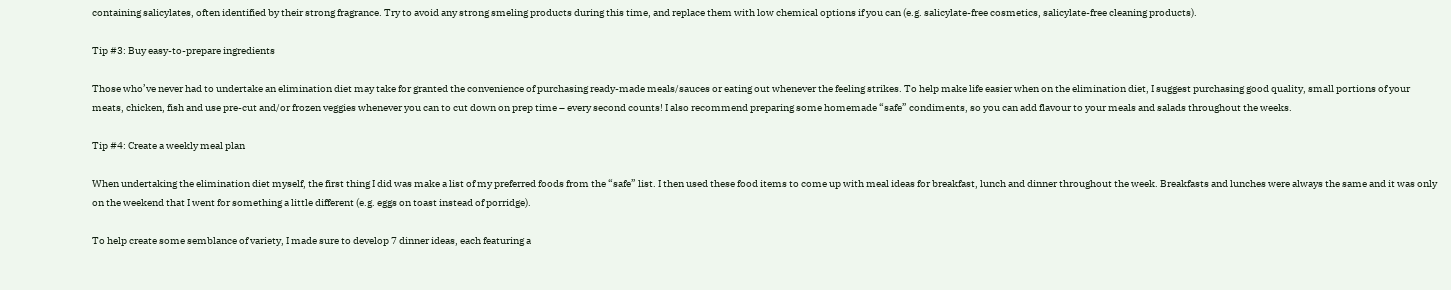containing salicylates, often identified by their strong fragrance. Try to avoid any strong smeling products during this time, and replace them with low chemical options if you can (e.g. salicylate-free cosmetics, salicylate-free cleaning products).

Tip #3: Buy easy-to-prepare ingredients

Those who’ve never had to undertake an elimination diet may take for granted the convenience of purchasing ready-made meals/sauces or eating out whenever the feeling strikes. To help make life easier when on the elimination diet, I suggest purchasing good quality, small portions of your meats, chicken, fish and use pre-cut and/or frozen veggies whenever you can to cut down on prep time – every second counts! I also recommend preparing some homemade “safe” condiments, so you can add flavour to your meals and salads throughout the weeks.

Tip #4: Create a weekly meal plan

When undertaking the elimination diet myself, the first thing I did was make a list of my preferred foods from the “safe” list. I then used these food items to come up with meal ideas for breakfast, lunch and dinner throughout the week. Breakfasts and lunches were always the same and it was only on the weekend that I went for something a little different (e.g. eggs on toast instead of porridge).

To help create some semblance of variety, I made sure to develop 7 dinner ideas, each featuring a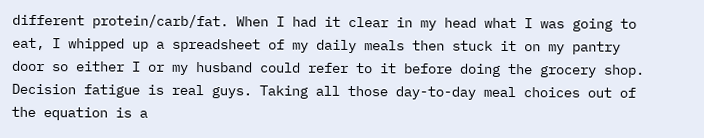different protein/carb/fat. When I had it clear in my head what I was going to eat, I whipped up a spreadsheet of my daily meals then stuck it on my pantry door so either I or my husband could refer to it before doing the grocery shop. Decision fatigue is real guys. Taking all those day-to-day meal choices out of the equation is a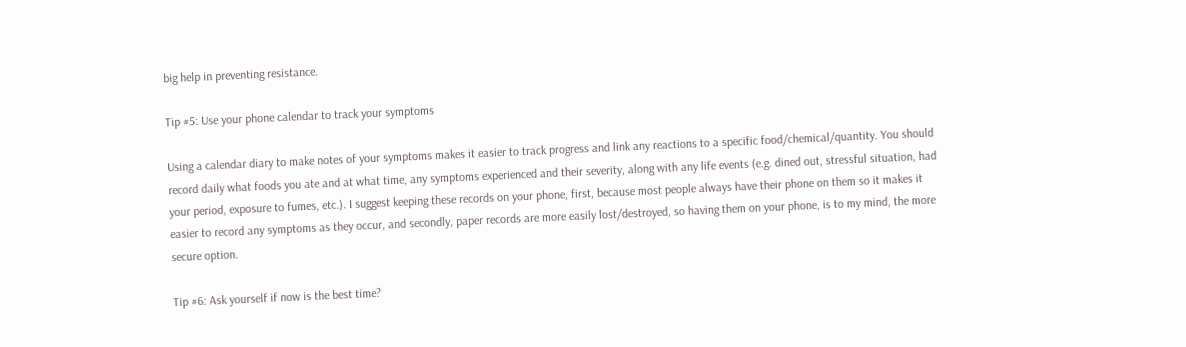big help in preventing resistance.

Tip #5: Use your phone calendar to track your symptoms

Using a calendar diary to make notes of your symptoms makes it easier to track progress and link any reactions to a specific food/chemical/quantity. You should record daily what foods you ate and at what time, any symptoms experienced and their severity, along with any life events (e.g. dined out, stressful situation, had your period, exposure to fumes, etc.). I suggest keeping these records on your phone, first, because most people always have their phone on them so it makes it easier to record any symptoms as they occur, and secondly, paper records are more easily lost/destroyed, so having them on your phone, is to my mind, the more secure option.

Tip #6: Ask yourself if now is the best time?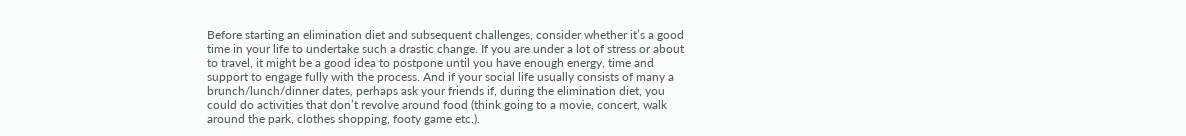Before starting an elimination diet and subsequent challenges, consider whether it’s a good time in your life to undertake such a drastic change. If you are under a lot of stress or about to travel, it might be a good idea to postpone until you have enough energy, time and support to engage fully with the process. And if your social life usually consists of many a brunch/lunch/dinner dates, perhaps ask your friends if, during the elimination diet, you could do activities that don’t revolve around food (think going to a movie, concert, walk around the park, clothes shopping, footy game etc.).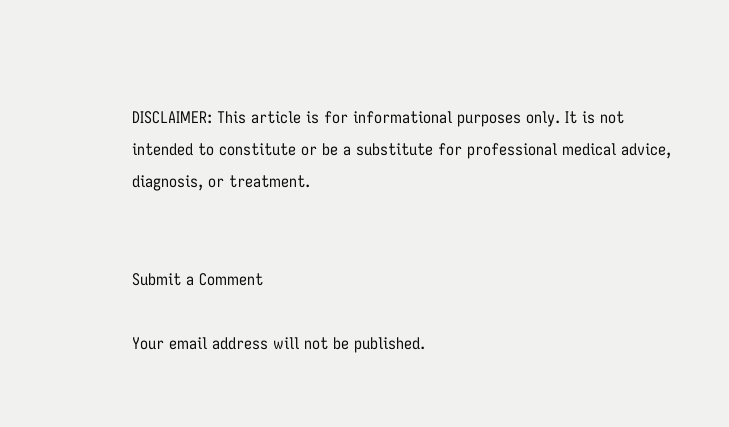DISCLAIMER: This article is for informational purposes only. It is not intended to constitute or be a substitute for professional medical advice, diagnosis, or treatment.


Submit a Comment

Your email address will not be published.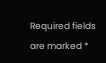Required fields are marked *